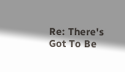Re: There's Got To Be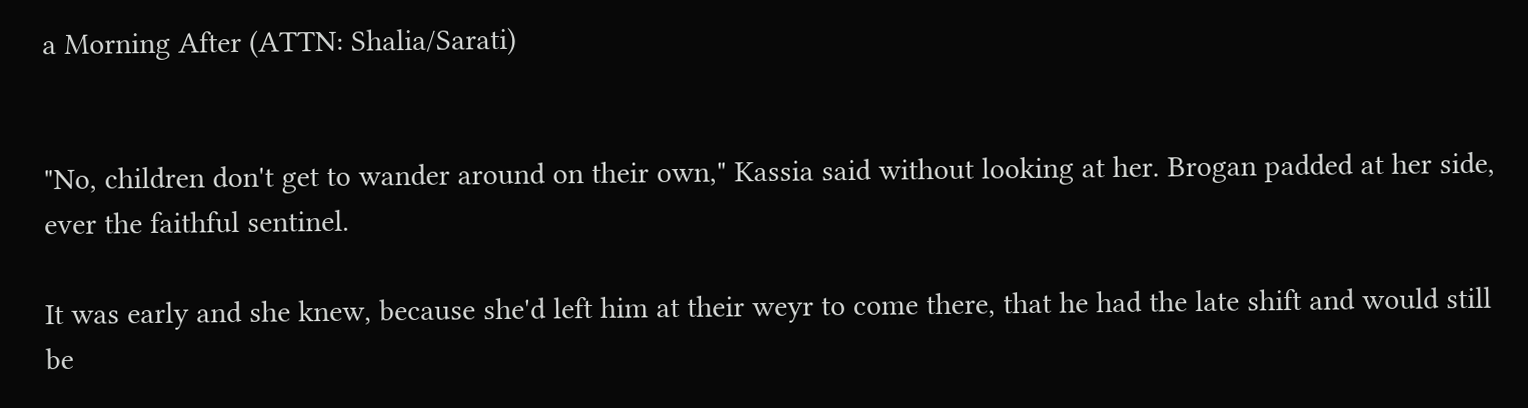a Morning After (ATTN: Shalia/Sarati)


"No, children don't get to wander around on their own," Kassia said without looking at her. Brogan padded at her side, ever the faithful sentinel.

It was early and she knew, because she'd left him at their weyr to come there, that he had the late shift and would still be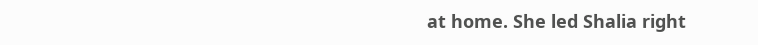at home. She led Shalia right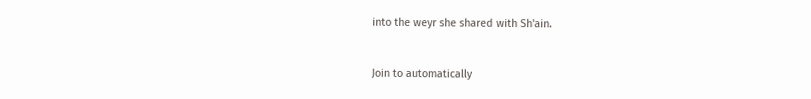into the weyr she shared with Sh'ain.


Join to automatically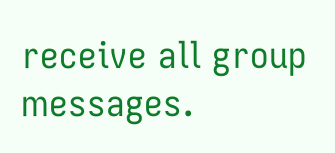receive all group messages.